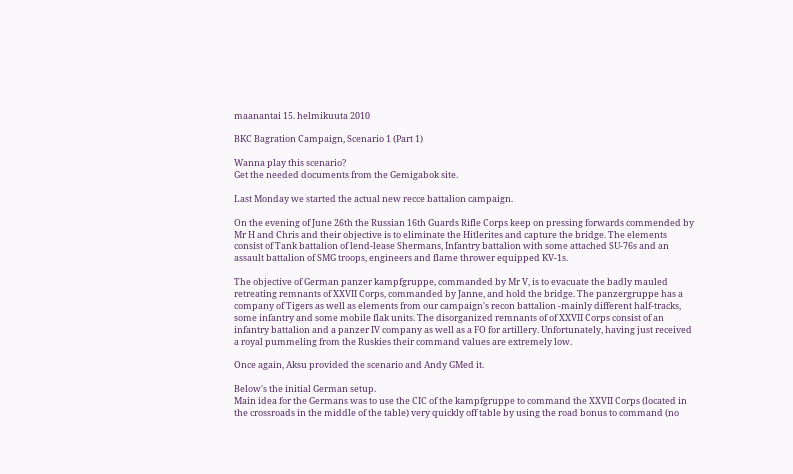maanantai 15. helmikuuta 2010

BKC Bagration Campaign, Scenario 1 (Part 1)

Wanna play this scenario?
Get the needed documents from the Gemigabok site.

Last Monday we started the actual new recce battalion campaign.

On the evening of June 26th the Russian 16th Guards Rifle Corps keep on pressing forwards commended by Mr H and Chris and their objective is to eliminate the Hitlerites and capture the bridge. The elements consist of Tank battalion of lend-lease Shermans, Infantry battalion with some attached SU-76s and an assault battalion of SMG troops, engineers and flame thrower equipped KV-1s.

The objective of German panzer kampfgruppe, commanded by Mr V, is to evacuate the badly mauled retreating remnants of XXVII Corps, commanded by Janne, and hold the bridge. The panzergruppe has a company of Tigers as well as elements from our campaign's recon battalion -mainly different half-tracks, some infantry and some mobile flak units. The disorganized remnants of of XXVII Corps consist of an infantry battalion and a panzer IV company as well as a FO for artillery. Unfortunately, having just received a royal pummeling from the Ruskies their command values are extremely low.

Once again, Aksu provided the scenario and Andy GMed it.

Below's the initial German setup.
Main idea for the Germans was to use the CIC of the kampfgruppe to command the XXVII Corps (located in the crossroads in the middle of the table) very quickly off table by using the road bonus to command (no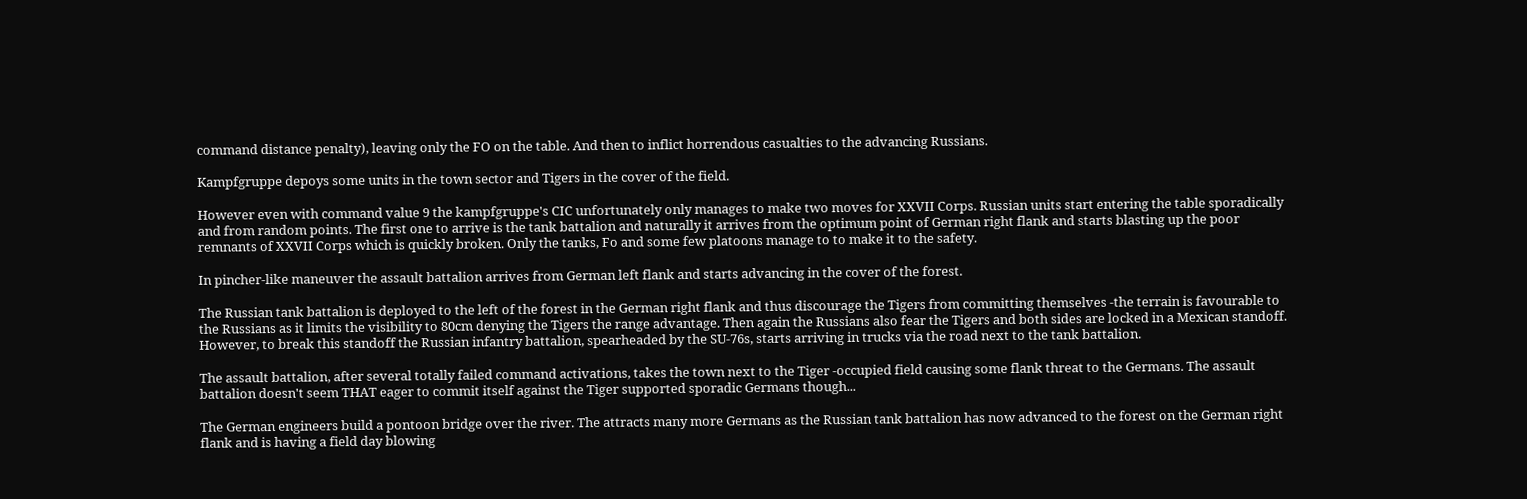command distance penalty), leaving only the FO on the table. And then to inflict horrendous casualties to the advancing Russians.

Kampfgruppe depoys some units in the town sector and Tigers in the cover of the field.

However even with command value 9 the kampfgruppe's CIC unfortunately only manages to make two moves for XXVII Corps. Russian units start entering the table sporadically and from random points. The first one to arrive is the tank battalion and naturally it arrives from the optimum point of German right flank and starts blasting up the poor remnants of XXVII Corps which is quickly broken. Only the tanks, Fo and some few platoons manage to to make it to the safety.

In pincher-like maneuver the assault battalion arrives from German left flank and starts advancing in the cover of the forest.

The Russian tank battalion is deployed to the left of the forest in the German right flank and thus discourage the Tigers from committing themselves -the terrain is favourable to the Russians as it limits the visibility to 80cm denying the Tigers the range advantage. Then again the Russians also fear the Tigers and both sides are locked in a Mexican standoff. However, to break this standoff the Russian infantry battalion, spearheaded by the SU-76s, starts arriving in trucks via the road next to the tank battalion.

The assault battalion, after several totally failed command activations, takes the town next to the Tiger -occupied field causing some flank threat to the Germans. The assault battalion doesn't seem THAT eager to commit itself against the Tiger supported sporadic Germans though...

The German engineers build a pontoon bridge over the river. The attracts many more Germans as the Russian tank battalion has now advanced to the forest on the German right flank and is having a field day blowing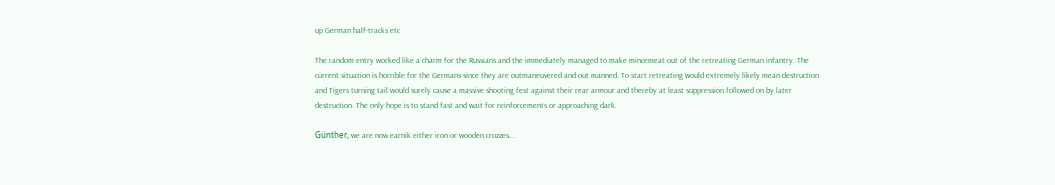up German half-tracks etc

The random entry worked like a charm for the Russians and the immediately managed to make mincemeat out of the retreating German infantry. The current situation is horrible for the Germans since they are outmaneuvered and out manned. To start retreating would extremely likely mean destruction and Tigers turning tail would surely cause a massive shooting fest against their rear armour and thereby at least suppression followed on by later destruction. The only hope is to stand fast and wait for reinforcements or approaching dark.

Günther, we are now earnik either iron or wooden crozzes...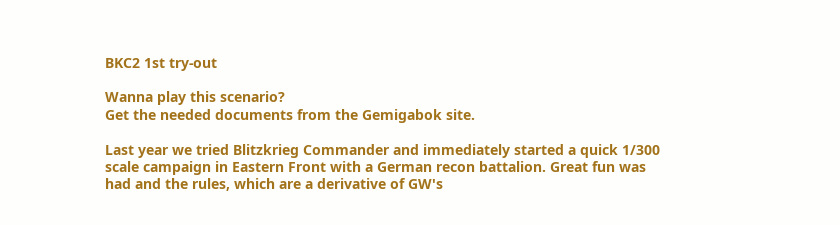BKC2 1st try-out

Wanna play this scenario?
Get the needed documents from the Gemigabok site.

Last year we tried Blitzkrieg Commander and immediately started a quick 1/300 scale campaign in Eastern Front with a German recon battalion. Great fun was had and the rules, which are a derivative of GW's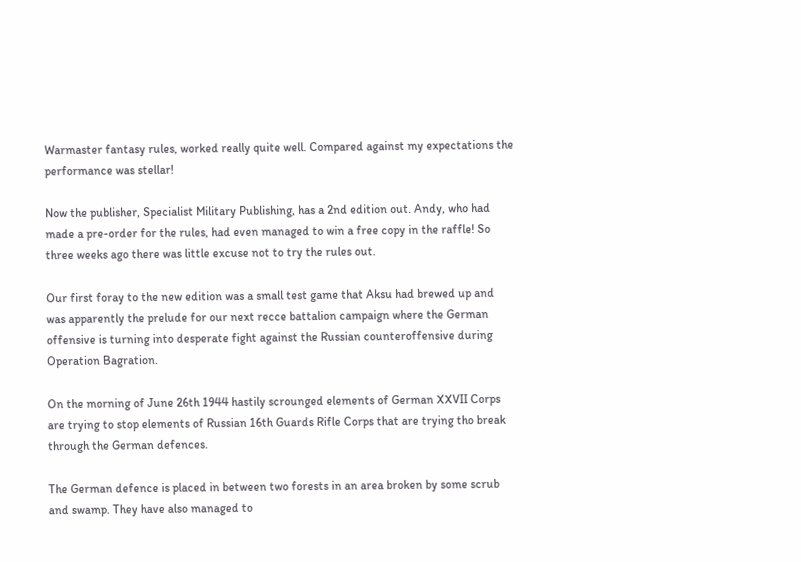Warmaster fantasy rules, worked really quite well. Compared against my expectations the performance was stellar!

Now the publisher, Specialist Military Publishing, has a 2nd edition out. Andy, who had made a pre-order for the rules, had even managed to win a free copy in the raffle! So three weeks ago there was little excuse not to try the rules out.

Our first foray to the new edition was a small test game that Aksu had brewed up and was apparently the prelude for our next recce battalion campaign where the German offensive is turning into desperate fight against the Russian counteroffensive during Operation Bagration.

On the morning of June 26th 1944 hastily scrounged elements of German XXVII Corps are trying to stop elements of Russian 16th Guards Rifle Corps that are trying tho break through the German defences.

The German defence is placed in between two forests in an area broken by some scrub and swamp. They have also managed to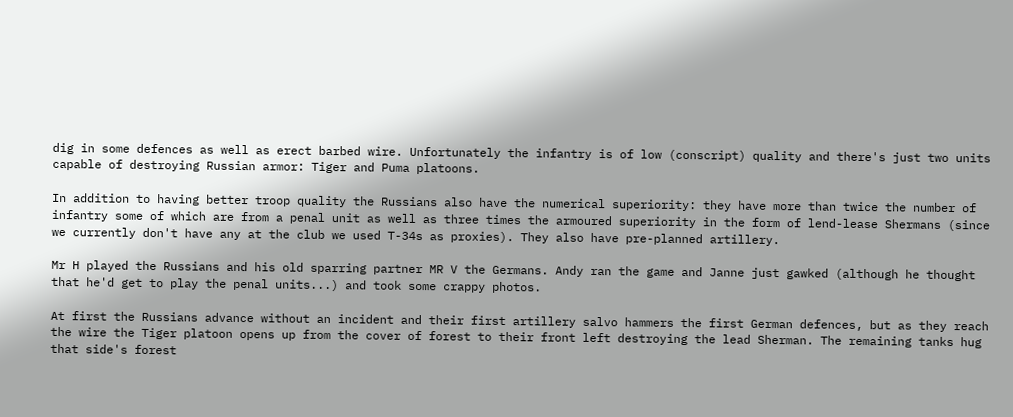dig in some defences as well as erect barbed wire. Unfortunately the infantry is of low (conscript) quality and there's just two units capable of destroying Russian armor: Tiger and Puma platoons.

In addition to having better troop quality the Russians also have the numerical superiority: they have more than twice the number of infantry some of which are from a penal unit as well as three times the armoured superiority in the form of lend-lease Shermans (since we currently don't have any at the club we used T-34s as proxies). They also have pre-planned artillery.

Mr H played the Russians and his old sparring partner MR V the Germans. Andy ran the game and Janne just gawked (although he thought that he'd get to play the penal units...) and took some crappy photos.

At first the Russians advance without an incident and their first artillery salvo hammers the first German defences, but as they reach the wire the Tiger platoon opens up from the cover of forest to their front left destroying the lead Sherman. The remaining tanks hug that side's forest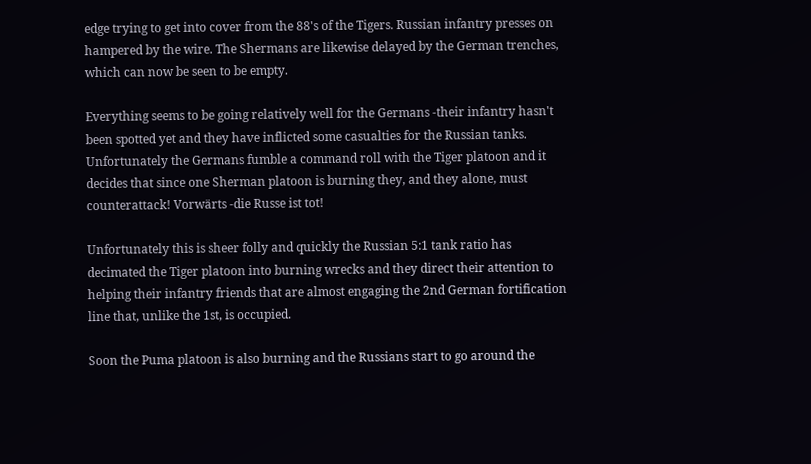edge trying to get into cover from the 88's of the Tigers. Russian infantry presses on hampered by the wire. The Shermans are likewise delayed by the German trenches, which can now be seen to be empty.

Everything seems to be going relatively well for the Germans -their infantry hasn't been spotted yet and they have inflicted some casualties for the Russian tanks. Unfortunately the Germans fumble a command roll with the Tiger platoon and it decides that since one Sherman platoon is burning they, and they alone, must counterattack! Vorwärts -die Russe ist tot!

Unfortunately this is sheer folly and quickly the Russian 5:1 tank ratio has decimated the Tiger platoon into burning wrecks and they direct their attention to helping their infantry friends that are almost engaging the 2nd German fortification line that, unlike the 1st, is occupied.

Soon the Puma platoon is also burning and the Russians start to go around the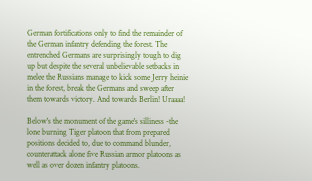German fortifications only to find the remainder of the German infantry defending the forest. The entrenched Germans are surprisingly tough to dig up but despite the several unbelievable setbacks in melee the Russians manage to kick some Jerry heinie in the forest, break the Germans and sweep after them towards victory. And towards Berlin! Uraaaa!

Below's the monument of the game's silliness -the lone burning Tiger platoon that from prepared positions decided to, due to command blunder, counterattack alone five Russian armor platoons as well as over dozen infantry platoons.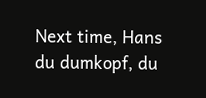Next time, Hans du dumkopf, du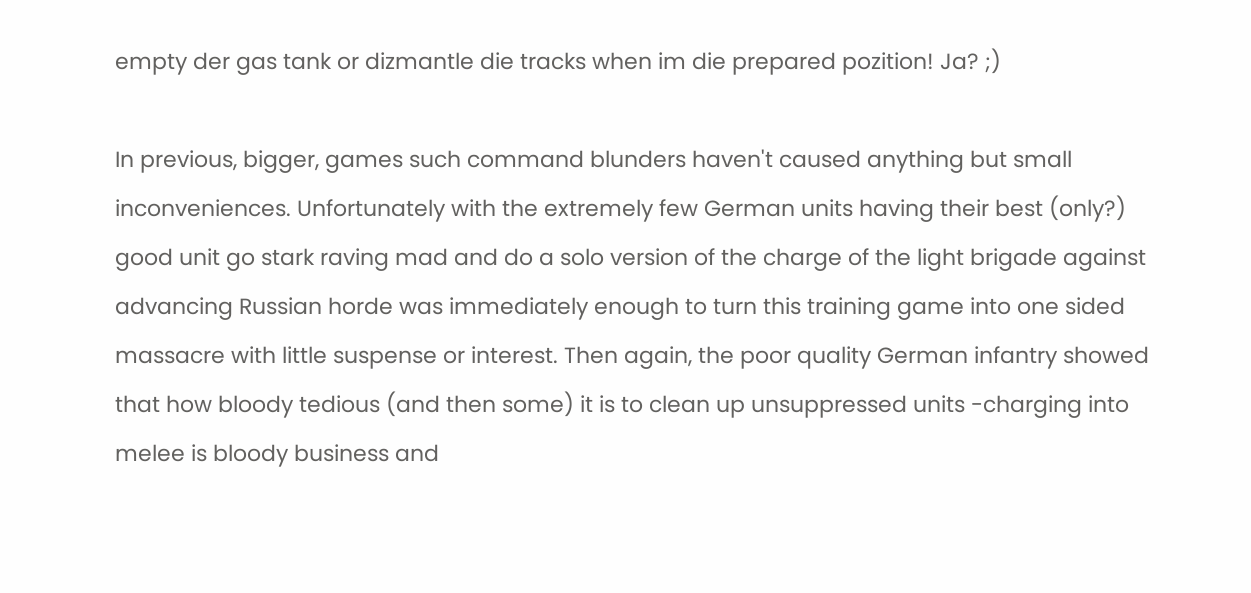empty der gas tank or dizmantle die tracks when im die prepared pozition! Ja? ;)

In previous, bigger, games such command blunders haven't caused anything but small inconveniences. Unfortunately with the extremely few German units having their best (only?) good unit go stark raving mad and do a solo version of the charge of the light brigade against advancing Russian horde was immediately enough to turn this training game into one sided massacre with little suspense or interest. Then again, the poor quality German infantry showed that how bloody tedious (and then some) it is to clean up unsuppressed units -charging into melee is bloody business and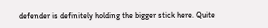defender is definitely holding the bigger stick here. Quite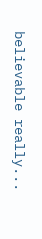believable really...